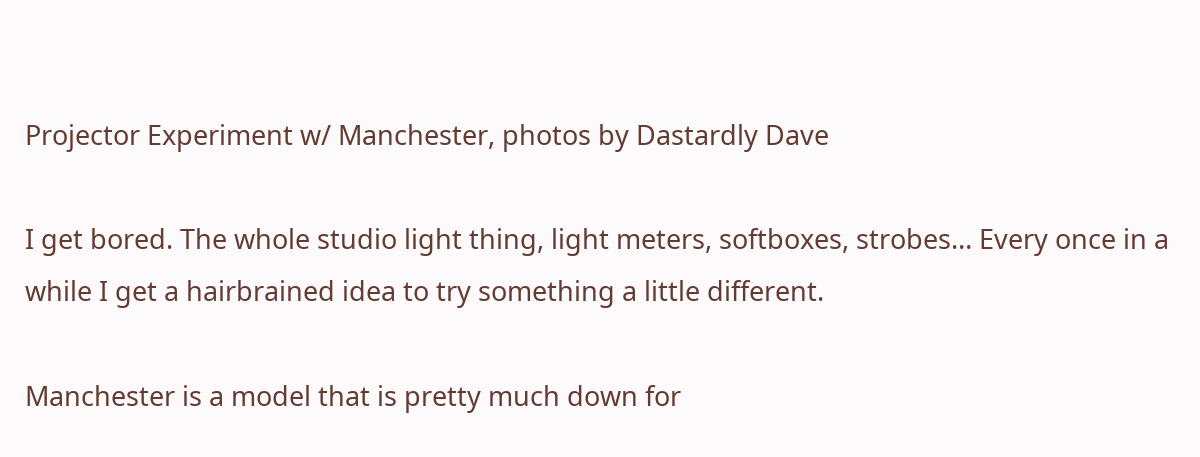Projector Experiment w/ Manchester, photos by Dastardly Dave

I get bored. The whole studio light thing, light meters, softboxes, strobes… Every once in a while I get a hairbrained idea to try something a little different.

Manchester is a model that is pretty much down for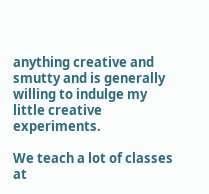anything creative and smutty and is generally willing to indulge my little creative experiments.

We teach a lot of classes at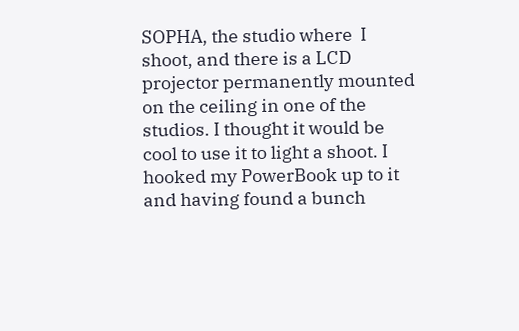SOPHA, the studio where  I shoot, and there is a LCD projector permanently mounted on the ceiling in one of the studios. I thought it would be cool to use it to light a shoot. I hooked my PowerBook up to it and having found a bunch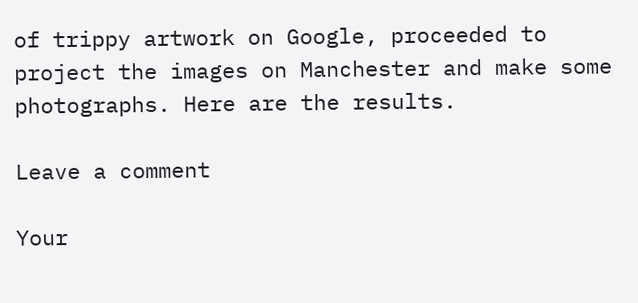of trippy artwork on Google, proceeded to project the images on Manchester and make some photographs. Here are the results.

Leave a comment

Your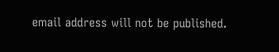email address will not be published.